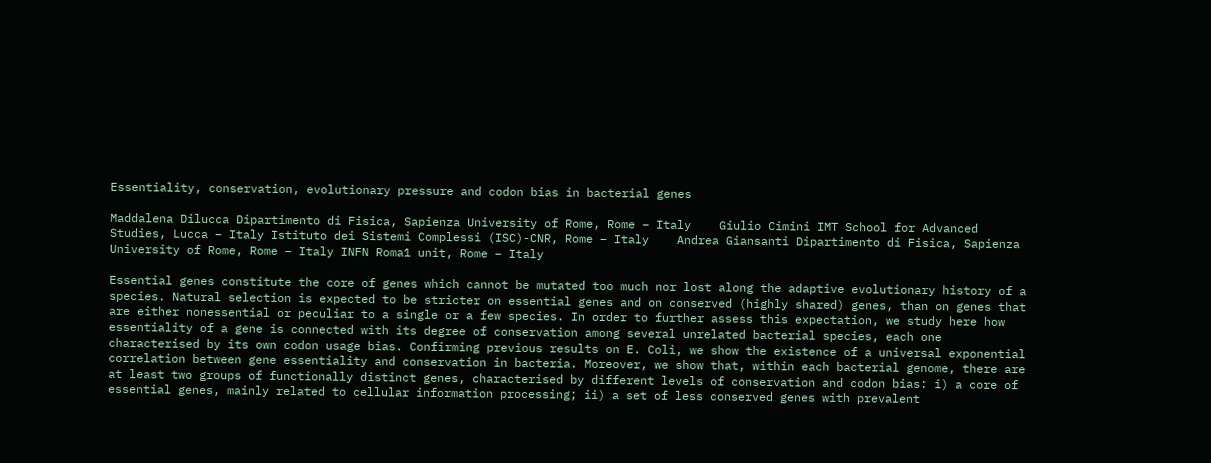Essentiality, conservation, evolutionary pressure and codon bias in bacterial genes

Maddalena Dilucca Dipartimento di Fisica, Sapienza University of Rome, Rome – Italy    Giulio Cimini IMT School for Advanced Studies, Lucca – Italy Istituto dei Sistemi Complessi (ISC)-CNR, Rome – Italy    Andrea Giansanti Dipartimento di Fisica, Sapienza University of Rome, Rome – Italy INFN Roma1 unit, Rome – Italy

Essential genes constitute the core of genes which cannot be mutated too much nor lost along the adaptive evolutionary history of a species. Natural selection is expected to be stricter on essential genes and on conserved (highly shared) genes, than on genes that are either nonessential or peculiar to a single or a few species. In order to further assess this expectation, we study here how essentiality of a gene is connected with its degree of conservation among several unrelated bacterial species, each one characterised by its own codon usage bias. Confirming previous results on E. Coli, we show the existence of a universal exponential correlation between gene essentiality and conservation in bacteria. Moreover, we show that, within each bacterial genome, there are at least two groups of functionally distinct genes, characterised by different levels of conservation and codon bias: i) a core of essential genes, mainly related to cellular information processing; ii) a set of less conserved genes with prevalent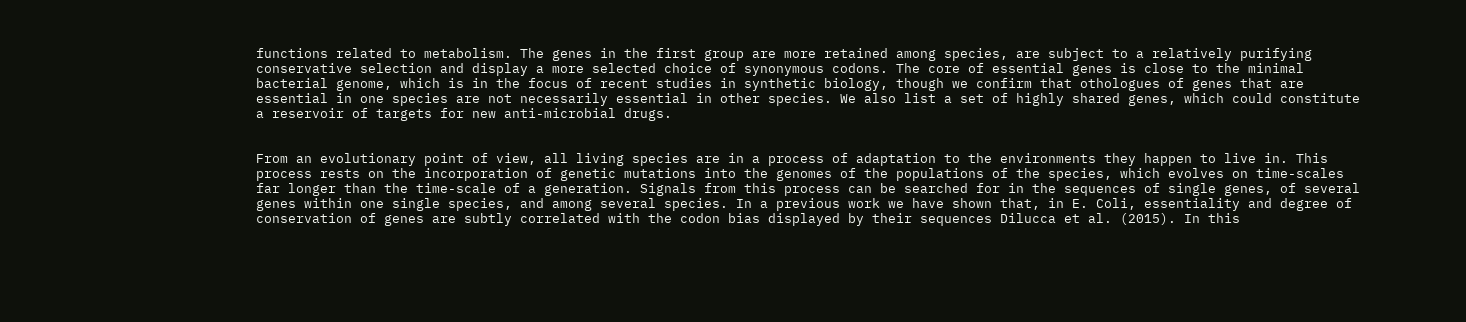functions related to metabolism. The genes in the first group are more retained among species, are subject to a relatively purifying conservative selection and display a more selected choice of synonymous codons. The core of essential genes is close to the minimal bacterial genome, which is in the focus of recent studies in synthetic biology, though we confirm that othologues of genes that are essential in one species are not necessarily essential in other species. We also list a set of highly shared genes, which could constitute a reservoir of targets for new anti-microbial drugs.


From an evolutionary point of view, all living species are in a process of adaptation to the environments they happen to live in. This process rests on the incorporation of genetic mutations into the genomes of the populations of the species, which evolves on time-scales far longer than the time-scale of a generation. Signals from this process can be searched for in the sequences of single genes, of several genes within one single species, and among several species. In a previous work we have shown that, in E. Coli, essentiality and degree of conservation of genes are subtly correlated with the codon bias displayed by their sequences Dilucca et al. (2015). In this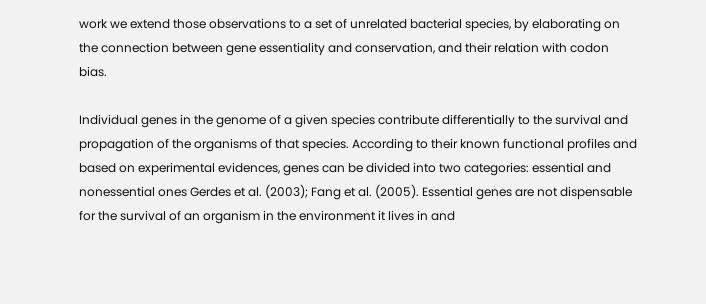work we extend those observations to a set of unrelated bacterial species, by elaborating on the connection between gene essentiality and conservation, and their relation with codon bias.

Individual genes in the genome of a given species contribute differentially to the survival and propagation of the organisms of that species. According to their known functional profiles and based on experimental evidences, genes can be divided into two categories: essential and nonessential ones Gerdes et al. (2003); Fang et al. (2005). Essential genes are not dispensable for the survival of an organism in the environment it lives in and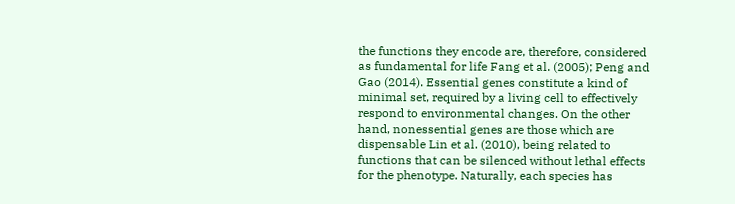the functions they encode are, therefore, considered as fundamental for life Fang et al. (2005); Peng and Gao (2014). Essential genes constitute a kind of minimal set, required by a living cell to effectively respond to environmental changes. On the other hand, nonessential genes are those which are dispensable Lin et al. (2010), being related to functions that can be silenced without lethal effects for the phenotype. Naturally, each species has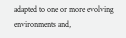adapted to one or more evolving environments and,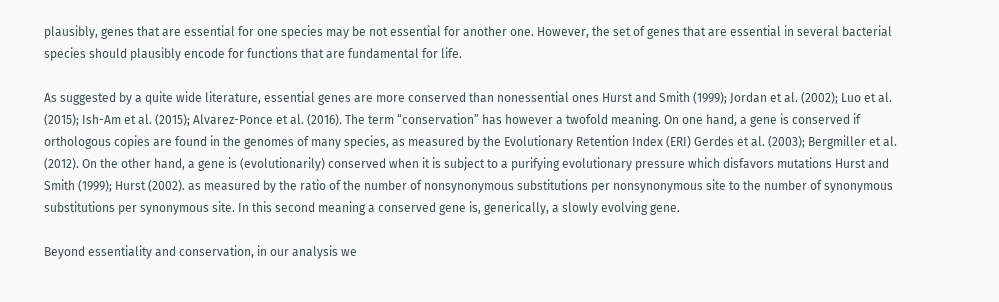plausibly, genes that are essential for one species may be not essential for another one. However, the set of genes that are essential in several bacterial species should plausibly encode for functions that are fundamental for life.

As suggested by a quite wide literature, essential genes are more conserved than nonessential ones Hurst and Smith (1999); Jordan et al. (2002); Luo et al. (2015); Ish-Am et al. (2015); Alvarez-Ponce et al. (2016). The term “conservation” has however a twofold meaning. On one hand, a gene is conserved if orthologous copies are found in the genomes of many species, as measured by the Evolutionary Retention Index (ERI) Gerdes et al. (2003); Bergmiller et al. (2012). On the other hand, a gene is (evolutionarily) conserved when it is subject to a purifying evolutionary pressure which disfavors mutations Hurst and Smith (1999); Hurst (2002). as measured by the ratio of the number of nonsynonymous substitutions per nonsynonymous site to the number of synonymous substitutions per synonymous site. In this second meaning a conserved gene is, generically, a slowly evolving gene.

Beyond essentiality and conservation, in our analysis we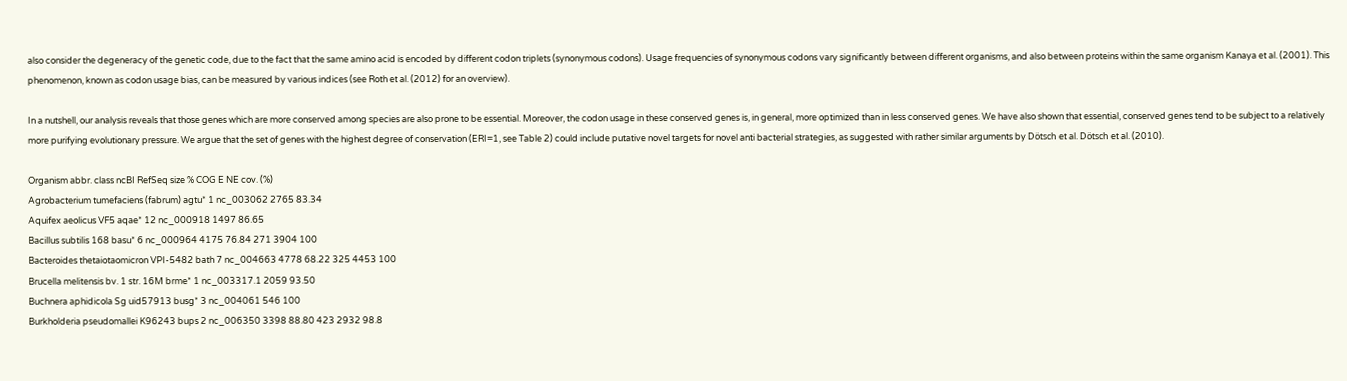also consider the degeneracy of the genetic code, due to the fact that the same amino acid is encoded by different codon triplets (synonymous codons). Usage frequencies of synonymous codons vary significantly between different organisms, and also between proteins within the same organism Kanaya et al. (2001). This phenomenon, known as codon usage bias, can be measured by various indices (see Roth et al. (2012) for an overview).

In a nutshell, our analysis reveals that those genes which are more conserved among species are also prone to be essential. Moreover, the codon usage in these conserved genes is, in general, more optimized than in less conserved genes. We have also shown that essential, conserved genes tend to be subject to a relatively more purifying evolutionary pressure. We argue that the set of genes with the highest degree of conservation (ERI=1, see Table 2) could include putative novel targets for novel anti bacterial strategies, as suggested with rather similar arguments by Dötsch et al. Dötsch et al. (2010).

Organism abbr. class ncBI RefSeq size % COG E NE cov. (%)
Agrobacterium tumefaciens (fabrum) agtu* 1 nc_003062 2765 83.34
Aquifex aeolicus VF5 aqae* 12 nc_000918 1497 86.65
Bacillus subtilis 168 basu* 6 nc_000964 4175 76.84 271 3904 100
Bacteroides thetaiotaomicron VPI-5482 bath 7 nc_004663 4778 68.22 325 4453 100
Brucella melitensis bv. 1 str. 16M brme* 1 nc_003317.1 2059 93.50
Buchnera aphidicola Sg uid57913 busg* 3 nc_004061 546 100
Burkholderia pseudomallei K96243 bups 2 nc_006350 3398 88.80 423 2932 98.8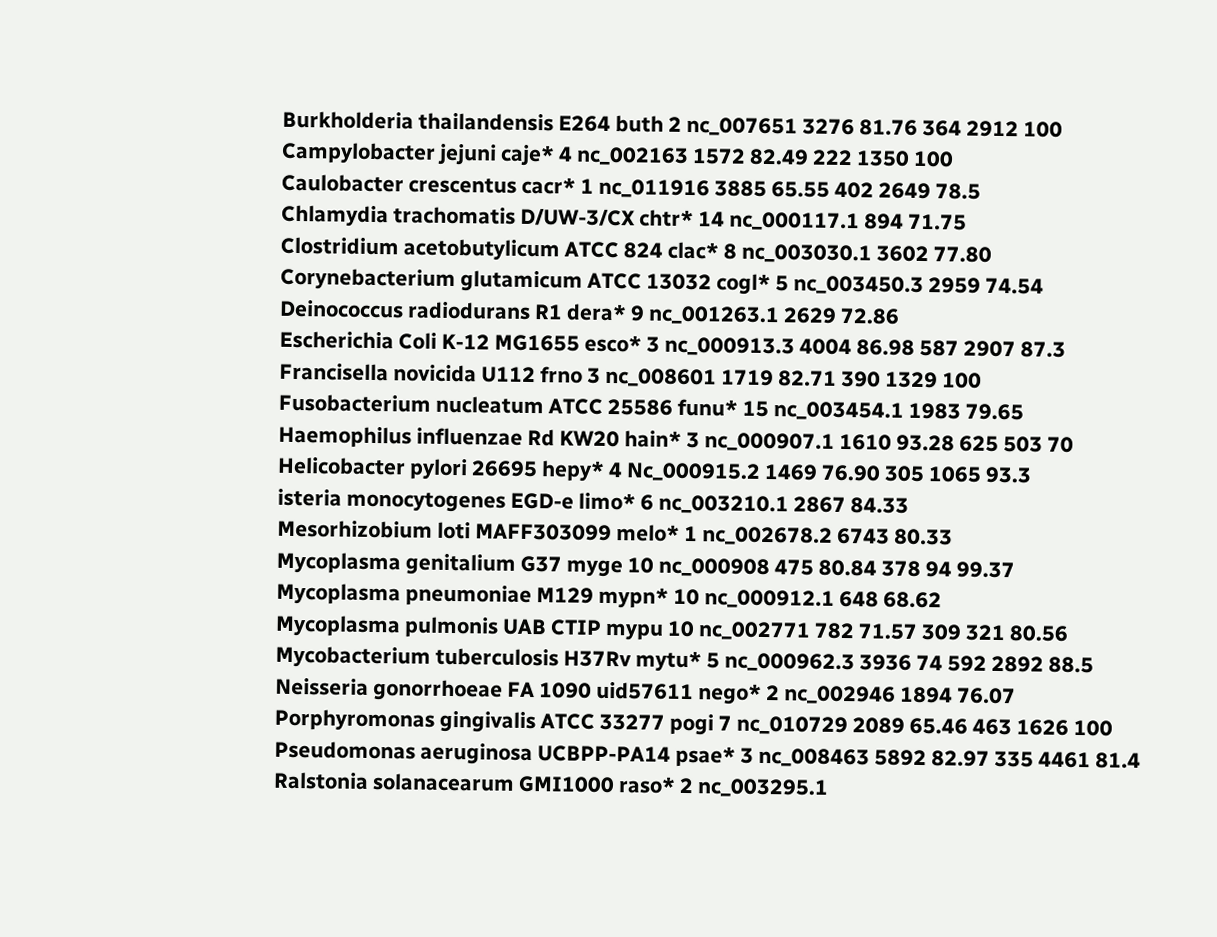Burkholderia thailandensis E264 buth 2 nc_007651 3276 81.76 364 2912 100
Campylobacter jejuni caje* 4 nc_002163 1572 82.49 222 1350 100
Caulobacter crescentus cacr* 1 nc_011916 3885 65.55 402 2649 78.5
Chlamydia trachomatis D/UW-3/CX chtr* 14 nc_000117.1 894 71.75
Clostridium acetobutylicum ATCC 824 clac* 8 nc_003030.1 3602 77.80
Corynebacterium glutamicum ATCC 13032 cogl* 5 nc_003450.3 2959 74.54
Deinococcus radiodurans R1 dera* 9 nc_001263.1 2629 72.86
Escherichia Coli K-12 MG1655 esco* 3 nc_000913.3 4004 86.98 587 2907 87.3
Francisella novicida U112 frno 3 nc_008601 1719 82.71 390 1329 100
Fusobacterium nucleatum ATCC 25586 funu* 15 nc_003454.1 1983 79.65
Haemophilus influenzae Rd KW20 hain* 3 nc_000907.1 1610 93.28 625 503 70
Helicobacter pylori 26695 hepy* 4 Nc_000915.2 1469 76.90 305 1065 93.3
isteria monocytogenes EGD-e limo* 6 nc_003210.1 2867 84.33
Mesorhizobium loti MAFF303099 melo* 1 nc_002678.2 6743 80.33
Mycoplasma genitalium G37 myge 10 nc_000908 475 80.84 378 94 99.37
Mycoplasma pneumoniae M129 mypn* 10 nc_000912.1 648 68.62
Mycoplasma pulmonis UAB CTIP mypu 10 nc_002771 782 71.57 309 321 80.56
Mycobacterium tuberculosis H37Rv mytu* 5 nc_000962.3 3936 74 592 2892 88.5
Neisseria gonorrhoeae FA 1090 uid57611 nego* 2 nc_002946 1894 76.07
Porphyromonas gingivalis ATCC 33277 pogi 7 nc_010729 2089 65.46 463 1626 100
Pseudomonas aeruginosa UCBPP-PA14 psae* 3 nc_008463 5892 82.97 335 4461 81.4
Ralstonia solanacearum GMI1000 raso* 2 nc_003295.1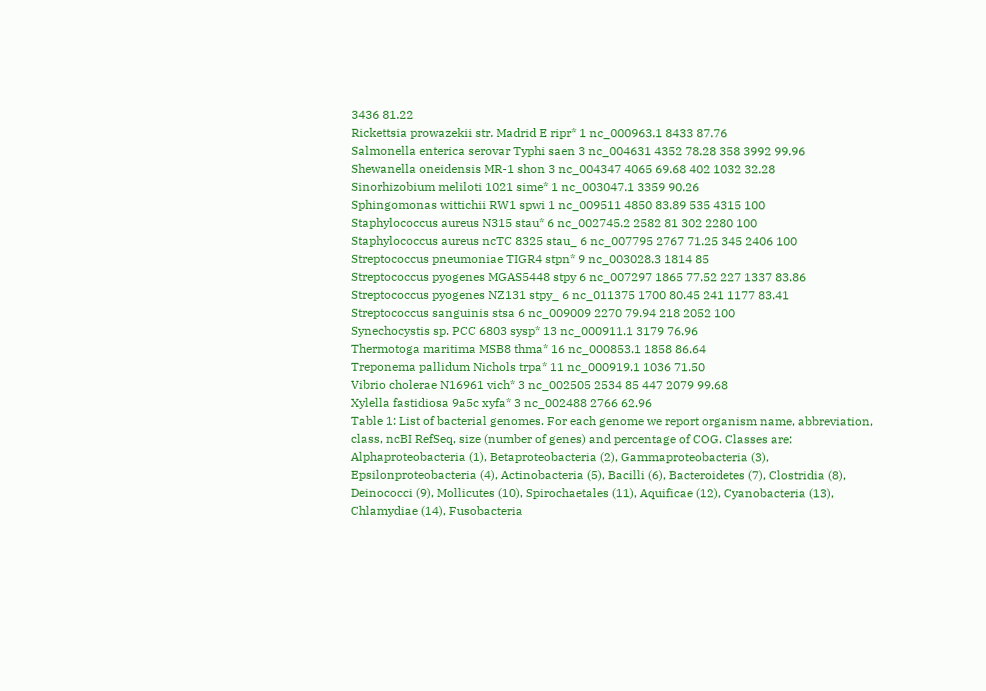3436 81.22
Rickettsia prowazekii str. Madrid E ripr* 1 nc_000963.1 8433 87.76
Salmonella enterica serovar Typhi saen 3 nc_004631 4352 78.28 358 3992 99.96
Shewanella oneidensis MR-1 shon 3 nc_004347 4065 69.68 402 1032 32.28
Sinorhizobium meliloti 1021 sime* 1 nc_003047.1 3359 90.26
Sphingomonas wittichii RW1 spwi 1 nc_009511 4850 83.89 535 4315 100
Staphylococcus aureus N315 stau* 6 nc_002745.2 2582 81 302 2280 100
Staphylococcus aureus ncTC 8325 stau_ 6 nc_007795 2767 71.25 345 2406 100
Streptococcus pneumoniae TIGR4 stpn* 9 nc_003028.3 1814 85
Streptococcus pyogenes MGAS5448 stpy 6 nc_007297 1865 77.52 227 1337 83.86
Streptococcus pyogenes NZ131 stpy_ 6 nc_011375 1700 80.45 241 1177 83.41
Streptococcus sanguinis stsa 6 nc_009009 2270 79.94 218 2052 100
Synechocystis sp. PCC 6803 sysp* 13 nc_000911.1 3179 76.96
Thermotoga maritima MSB8 thma* 16 nc_000853.1 1858 86.64
Treponema pallidum Nichols trpa* 11 nc_000919.1 1036 71.50
Vibrio cholerae N16961 vich* 3 nc_002505 2534 85 447 2079 99.68
Xylella fastidiosa 9a5c xyfa* 3 nc_002488 2766 62.96
Table 1: List of bacterial genomes. For each genome we report organism name, abbreviation, class, ncBI RefSeq, size (number of genes) and percentage of COG. Classes are: Alphaproteobacteria (1), Betaproteobacteria (2), Gammaproteobacteria (3), Epsilonproteobacteria (4), Actinobacteria (5), Bacilli (6), Bacteroidetes (7), Clostridia (8), Deinococci (9), Mollicutes (10), Spirochaetales (11), Aquificae (12), Cyanobacteria (13), Chlamydiae (14), Fusobacteria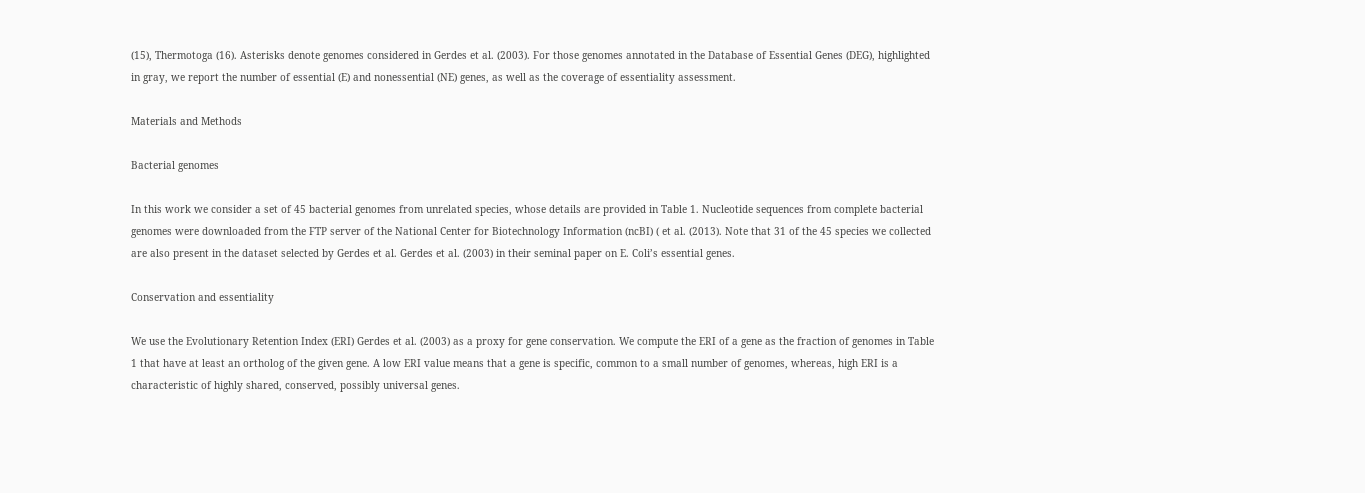(15), Thermotoga (16). Asterisks denote genomes considered in Gerdes et al. (2003). For those genomes annotated in the Database of Essential Genes (DEG), highlighted in gray, we report the number of essential (E) and nonessential (NE) genes, as well as the coverage of essentiality assessment.

Materials and Methods

Bacterial genomes

In this work we consider a set of 45 bacterial genomes from unrelated species, whose details are provided in Table 1. Nucleotide sequences from complete bacterial genomes were downloaded from the FTP server of the National Center for Biotechnology Information (ncBI) ( et al. (2013). Note that 31 of the 45 species we collected are also present in the dataset selected by Gerdes et al. Gerdes et al. (2003) in their seminal paper on E. Coli’s essential genes.

Conservation and essentiality

We use the Evolutionary Retention Index (ERI) Gerdes et al. (2003) as a proxy for gene conservation. We compute the ERI of a gene as the fraction of genomes in Table 1 that have at least an ortholog of the given gene. A low ERI value means that a gene is specific, common to a small number of genomes, whereas, high ERI is a characteristic of highly shared, conserved, possibly universal genes.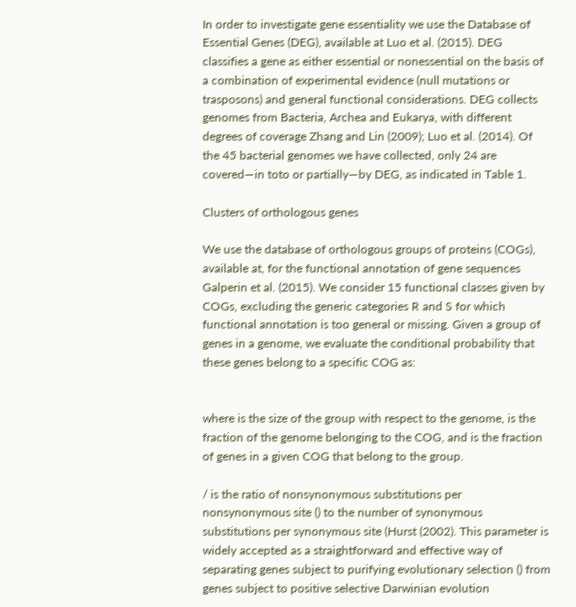In order to investigate gene essentiality we use the Database of Essential Genes (DEG), available at Luo et al. (2015). DEG classifies a gene as either essential or nonessential on the basis of a combination of experimental evidence (null mutations or trasposons) and general functional considerations. DEG collects genomes from Bacteria, Archea and Eukarya, with different degrees of coverage Zhang and Lin (2009); Luo et al. (2014). Of the 45 bacterial genomes we have collected, only 24 are covered—in toto or partially—by DEG, as indicated in Table 1.

Clusters of orthologous genes

We use the database of orthologous groups of proteins (COGs), available at, for the functional annotation of gene sequences Galperin et al. (2015). We consider 15 functional classes given by COGs, excluding the generic categories R and S for which functional annotation is too general or missing. Given a group of genes in a genome, we evaluate the conditional probability that these genes belong to a specific COG as:


where is the size of the group with respect to the genome, is the fraction of the genome belonging to the COG, and is the fraction of genes in a given COG that belong to the group.

/ is the ratio of nonsynonymous substitutions per nonsynonymous site () to the number of synonymous substitutions per synonymous site (Hurst (2002). This parameter is widely accepted as a straightforward and effective way of separating genes subject to purifying evolutionary selection () from genes subject to positive selective Darwinian evolution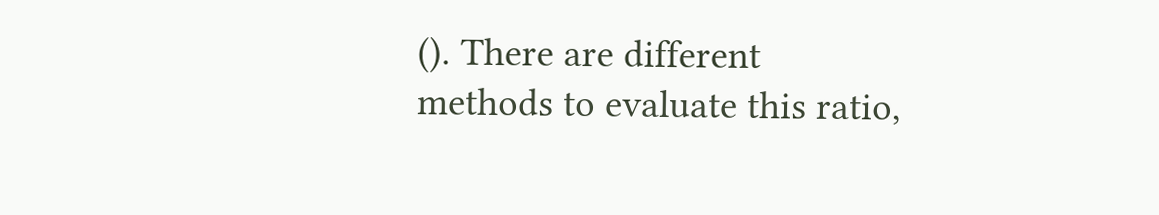(). There are different methods to evaluate this ratio,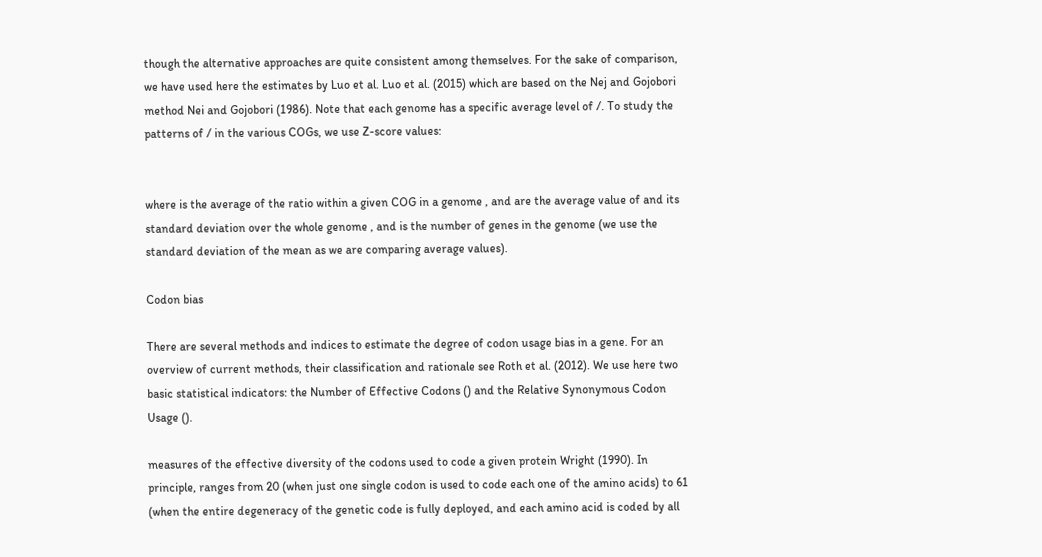though the alternative approaches are quite consistent among themselves. For the sake of comparison, we have used here the estimates by Luo et al. Luo et al. (2015) which are based on the Nej and Gojobori method Nei and Gojobori (1986). Note that each genome has a specific average level of /. To study the patterns of / in the various COGs, we use Z-score values:


where is the average of the ratio within a given COG in a genome , and are the average value of and its standard deviation over the whole genome , and is the number of genes in the genome (we use the standard deviation of the mean as we are comparing average values).

Codon bias

There are several methods and indices to estimate the degree of codon usage bias in a gene. For an overview of current methods, their classification and rationale see Roth et al. (2012). We use here two basic statistical indicators: the Number of Effective Codons () and the Relative Synonymous Codon Usage ().

measures of the effective diversity of the codons used to code a given protein Wright (1990). In principle, ranges from 20 (when just one single codon is used to code each one of the amino acids) to 61 (when the entire degeneracy of the genetic code is fully deployed, and each amino acid is coded by all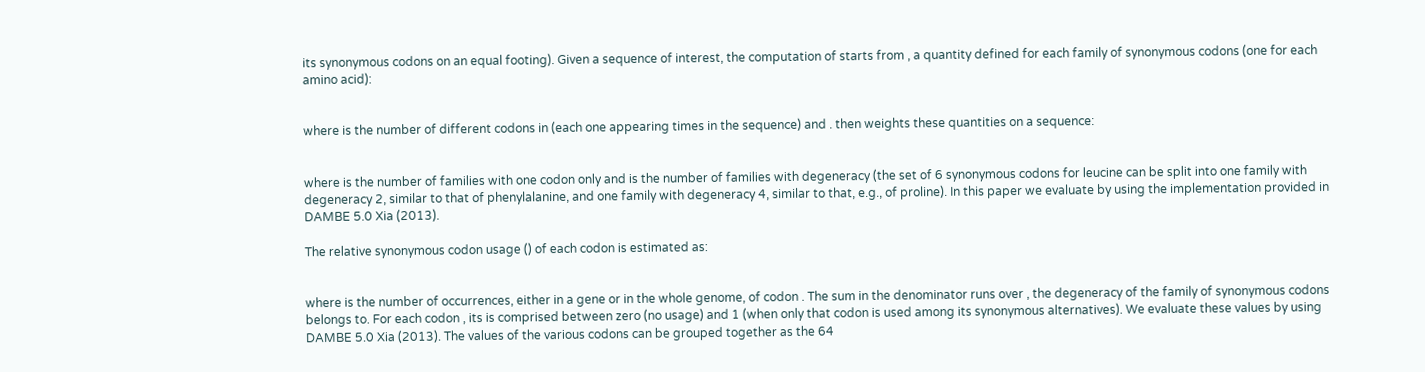its synonymous codons on an equal footing). Given a sequence of interest, the computation of starts from , a quantity defined for each family of synonymous codons (one for each amino acid):


where is the number of different codons in (each one appearing times in the sequence) and . then weights these quantities on a sequence:


where is the number of families with one codon only and is the number of families with degeneracy (the set of 6 synonymous codons for leucine can be split into one family with degeneracy 2, similar to that of phenylalanine, and one family with degeneracy 4, similar to that, e.g., of proline). In this paper we evaluate by using the implementation provided in DAMBE 5.0 Xia (2013).

The relative synonymous codon usage () of each codon is estimated as:


where is the number of occurrences, either in a gene or in the whole genome, of codon . The sum in the denominator runs over , the degeneracy of the family of synonymous codons belongs to. For each codon , its is comprised between zero (no usage) and 1 (when only that codon is used among its synonymous alternatives). We evaluate these values by using DAMBE 5.0 Xia (2013). The values of the various codons can be grouped together as the 64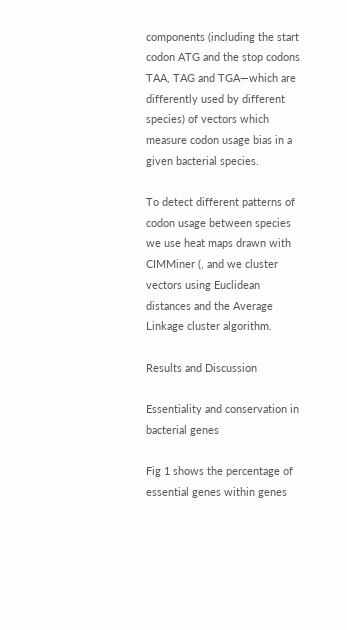components (including the start codon ATG and the stop codons TAA, TAG and TGA—which are differently used by different species) of vectors which measure codon usage bias in a given bacterial species.

To detect different patterns of codon usage between species we use heat maps drawn with CIMMiner (, and we cluster vectors using Euclidean distances and the Average Linkage cluster algorithm.

Results and Discussion

Essentiality and conservation in bacterial genes

Fig 1 shows the percentage of essential genes within genes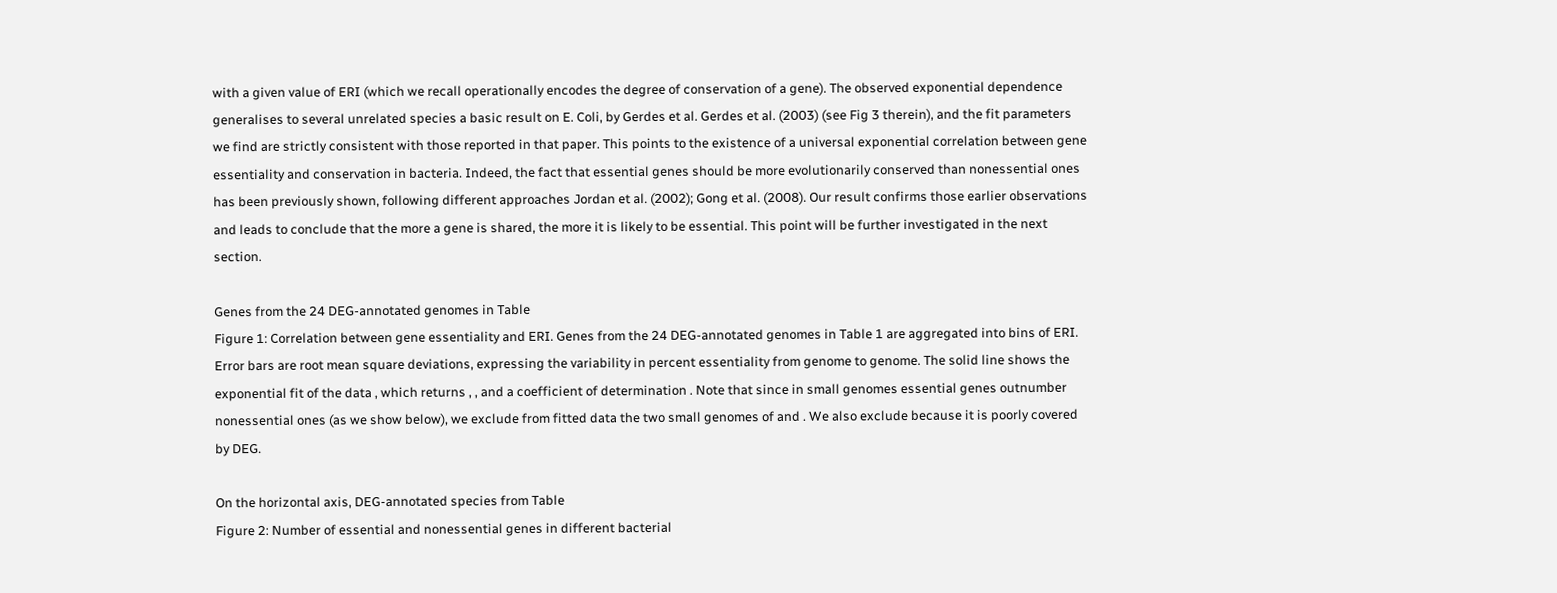with a given value of ERI (which we recall operationally encodes the degree of conservation of a gene). The observed exponential dependence generalises to several unrelated species a basic result on E. Coli, by Gerdes et al. Gerdes et al. (2003) (see Fig 3 therein), and the fit parameters we find are strictly consistent with those reported in that paper. This points to the existence of a universal exponential correlation between gene essentiality and conservation in bacteria. Indeed, the fact that essential genes should be more evolutionarily conserved than nonessential ones has been previously shown, following different approaches Jordan et al. (2002); Gong et al. (2008). Our result confirms those earlier observations and leads to conclude that the more a gene is shared, the more it is likely to be essential. This point will be further investigated in the next section.

Genes from the 24 DEG-annotated genomes in Table
Figure 1: Correlation between gene essentiality and ERI. Genes from the 24 DEG-annotated genomes in Table 1 are aggregated into bins of ERI. Error bars are root mean square deviations, expressing the variability in percent essentiality from genome to genome. The solid line shows the exponential fit of the data , which returns , , and a coefficient of determination . Note that since in small genomes essential genes outnumber nonessential ones (as we show below), we exclude from fitted data the two small genomes of and . We also exclude because it is poorly covered by DEG.

On the horizontal axis, DEG-annotated species from Table
Figure 2: Number of essential and nonessential genes in different bacterial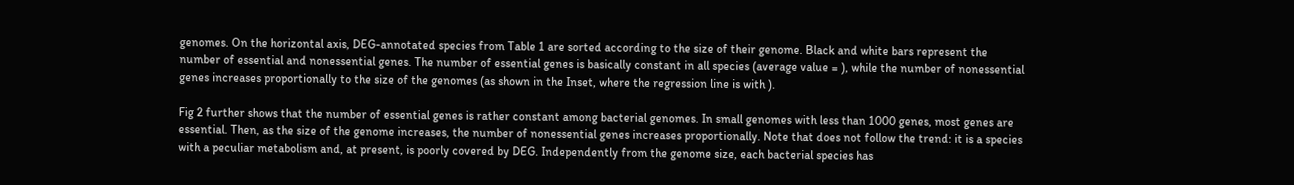genomes. On the horizontal axis, DEG-annotated species from Table 1 are sorted according to the size of their genome. Black and white bars represent the number of essential and nonessential genes. The number of essential genes is basically constant in all species (average value = ), while the number of nonessential genes increases proportionally to the size of the genomes (as shown in the Inset, where the regression line is with ).

Fig 2 further shows that the number of essential genes is rather constant among bacterial genomes. In small genomes with less than 1000 genes, most genes are essential. Then, as the size of the genome increases, the number of nonessential genes increases proportionally. Note that does not follow the trend: it is a species with a peculiar metabolism and, at present, is poorly covered by DEG. Independently from the genome size, each bacterial species has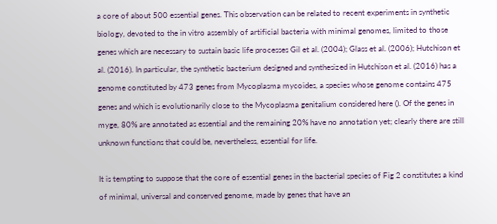a core of about 500 essential genes. This observation can be related to recent experiments in synthetic biology, devoted to the in vitro assembly of artificial bacteria with minimal genomes, limited to those genes which are necessary to sustain basic life processes Gil et al. (2004); Glass et al. (2006); Hutchison et al. (2016). In particular, the synthetic bacterium designed and synthesized in Hutchison et al. (2016) has a genome constituted by 473 genes from Mycoplasma mycoides, a species whose genome contains 475 genes and which is evolutionarily close to the Mycoplasma genitalium considered here (). Of the genes in myge, 80% are annotated as essential and the remaining 20% have no annotation yet; clearly there are still unknown functions that could be, nevertheless, essential for life.

It is tempting to suppose that the core of essential genes in the bacterial species of Fig 2 constitutes a kind of minimal, universal and conserved genome, made by genes that have an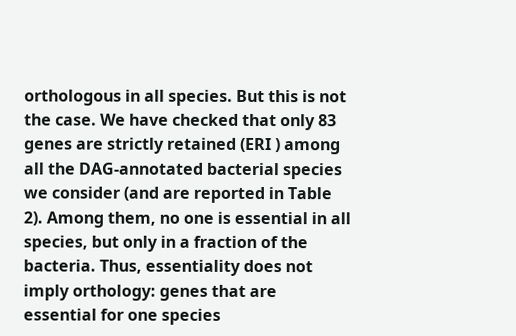orthologous in all species. But this is not the case. We have checked that only 83 genes are strictly retained (ERI ) among all the DAG-annotated bacterial species we consider (and are reported in Table 2). Among them, no one is essential in all species, but only in a fraction of the bacteria. Thus, essentiality does not imply orthology: genes that are essential for one species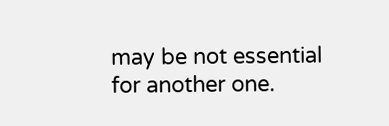may be not essential for another one.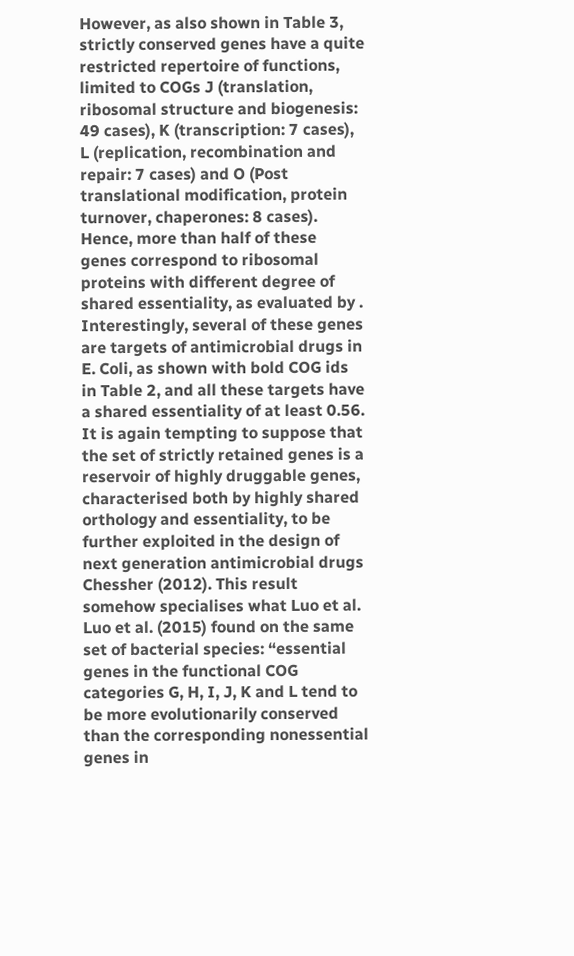However, as also shown in Table 3, strictly conserved genes have a quite restricted repertoire of functions, limited to COGs J (translation, ribosomal structure and biogenesis: 49 cases), K (transcription: 7 cases), L (replication, recombination and repair: 7 cases) and O (Post translational modification, protein turnover, chaperones: 8 cases). Hence, more than half of these genes correspond to ribosomal proteins with different degree of shared essentiality, as evaluated by . Interestingly, several of these genes are targets of antimicrobial drugs in E. Coli, as shown with bold COG ids in Table 2, and all these targets have a shared essentiality of at least 0.56. It is again tempting to suppose that the set of strictly retained genes is a reservoir of highly druggable genes, characterised both by highly shared orthology and essentiality, to be further exploited in the design of next generation antimicrobial drugs Chessher (2012). This result somehow specialises what Luo et al. Luo et al. (2015) found on the same set of bacterial species: “essential genes in the functional COG categories G, H, I, J, K and L tend to be more evolutionarily conserved than the corresponding nonessential genes in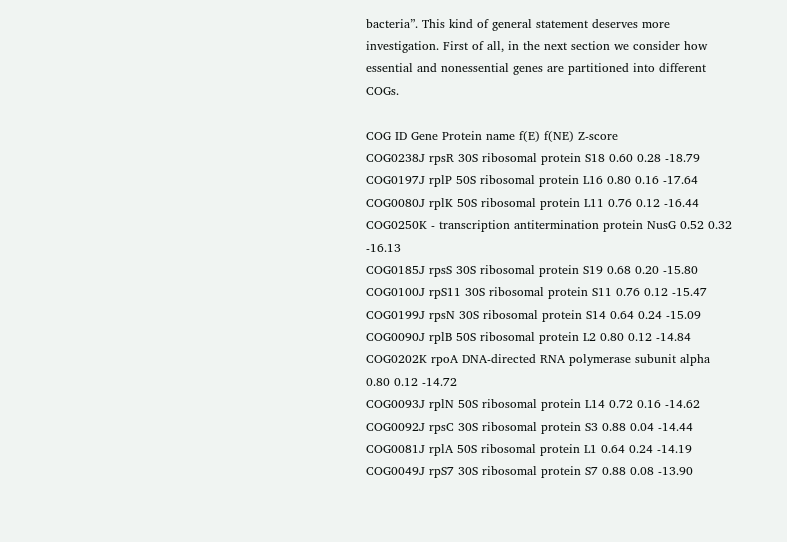bacteria”. This kind of general statement deserves more investigation. First of all, in the next section we consider how essential and nonessential genes are partitioned into different COGs.

COG ID Gene Protein name f(E) f(NE) Z-score
COG0238J rpsR 30S ribosomal protein S18 0.60 0.28 -18.79
COG0197J rplP 50S ribosomal protein L16 0.80 0.16 -17.64
COG0080J rplK 50S ribosomal protein L11 0.76 0.12 -16.44
COG0250K - transcription antitermination protein NusG 0.52 0.32 -16.13
COG0185J rpsS 30S ribosomal protein S19 0.68 0.20 -15.80
COG0100J rpS11 30S ribosomal protein S11 0.76 0.12 -15.47
COG0199J rpsN 30S ribosomal protein S14 0.64 0.24 -15.09
COG0090J rplB 50S ribosomal protein L2 0.80 0.12 -14.84
COG0202K rpoA DNA-directed RNA polymerase subunit alpha 0.80 0.12 -14.72
COG0093J rplN 50S ribosomal protein L14 0.72 0.16 -14.62
COG0092J rpsC 30S ribosomal protein S3 0.88 0.04 -14.44
COG0081J rplA 50S ribosomal protein L1 0.64 0.24 -14.19
COG0049J rpS7 30S ribosomal protein S7 0.88 0.08 -13.90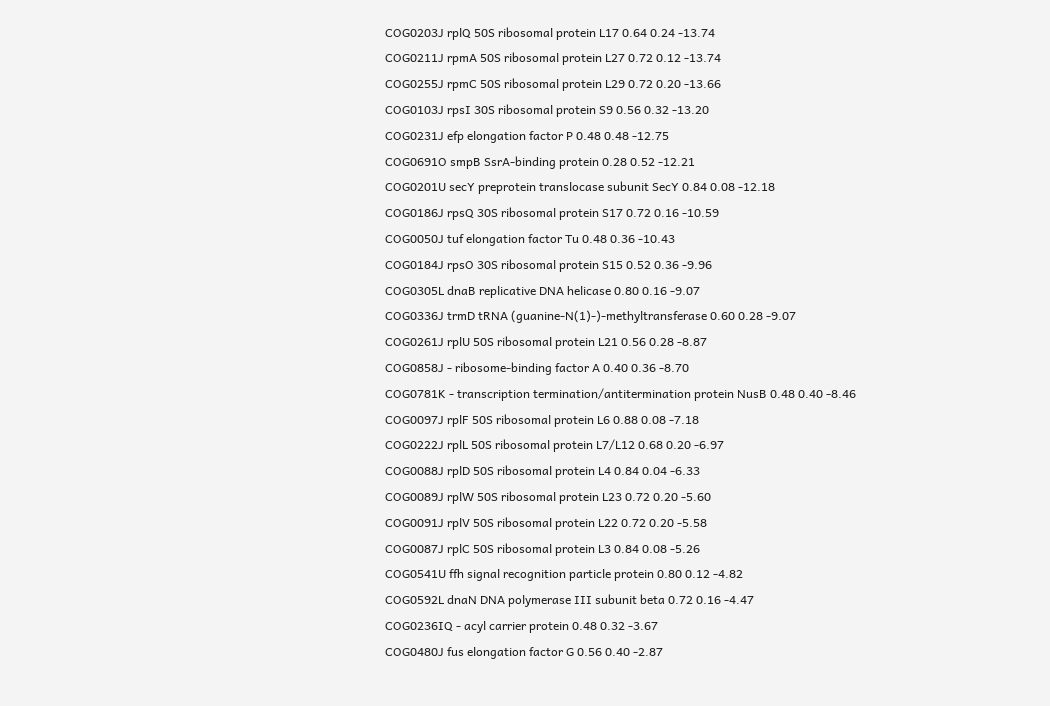COG0203J rplQ 50S ribosomal protein L17 0.64 0.24 -13.74
COG0211J rpmA 50S ribosomal protein L27 0.72 0.12 -13.74
COG0255J rpmC 50S ribosomal protein L29 0.72 0.20 -13.66
COG0103J rpsI 30S ribosomal protein S9 0.56 0.32 -13.20
COG0231J efp elongation factor P 0.48 0.48 -12.75
COG0691O smpB SsrA-binding protein 0.28 0.52 -12.21
COG0201U secY preprotein translocase subunit SecY 0.84 0.08 -12.18
COG0186J rpsQ 30S ribosomal protein S17 0.72 0.16 -10.59
COG0050J tuf elongation factor Tu 0.48 0.36 -10.43
COG0184J rpsO 30S ribosomal protein S15 0.52 0.36 -9.96
COG0305L dnaB replicative DNA helicase 0.80 0.16 -9.07
COG0336J trmD tRNA (guanine-N(1)-)-methyltransferase 0.60 0.28 -9.07
COG0261J rplU 50S ribosomal protein L21 0.56 0.28 -8.87
COG0858J - ribosome-binding factor A 0.40 0.36 -8.70
COG0781K - transcription termination/antitermination protein NusB 0.48 0.40 -8.46
COG0097J rplF 50S ribosomal protein L6 0.88 0.08 -7.18
COG0222J rplL 50S ribosomal protein L7/L12 0.68 0.20 -6.97
COG0088J rplD 50S ribosomal protein L4 0.84 0.04 -6.33
COG0089J rplW 50S ribosomal protein L23 0.72 0.20 -5.60
COG0091J rplV 50S ribosomal protein L22 0.72 0.20 -5.58
COG0087J rplC 50S ribosomal protein L3 0.84 0.08 -5.26
COG0541U ffh signal recognition particle protein 0.80 0.12 -4.82
COG0592L dnaN DNA polymerase III subunit beta 0.72 0.16 -4.47
COG0236IQ - acyl carrier protein 0.48 0.32 -3.67
COG0480J fus elongation factor G 0.56 0.40 -2.87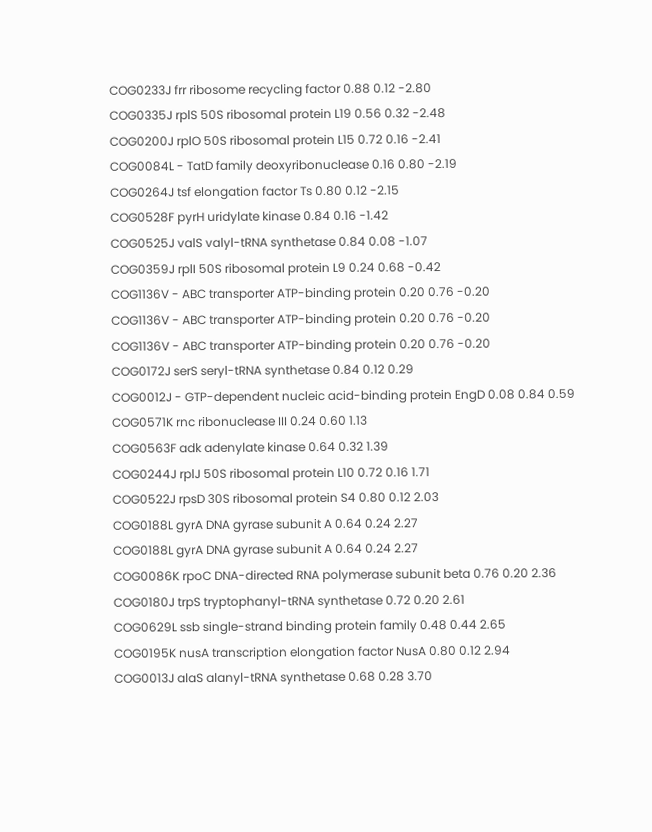COG0233J frr ribosome recycling factor 0.88 0.12 -2.80
COG0335J rplS 50S ribosomal protein L19 0.56 0.32 -2.48
COG0200J rplO 50S ribosomal protein L15 0.72 0.16 -2.41
COG0084L - TatD family deoxyribonuclease 0.16 0.80 -2.19
COG0264J tsf elongation factor Ts 0.80 0.12 -2.15
COG0528F pyrH uridylate kinase 0.84 0.16 -1.42
COG0525J valS valyl-tRNA synthetase 0.84 0.08 -1.07
COG0359J rplI 50S ribosomal protein L9 0.24 0.68 -0.42
COG1136V - ABC transporter ATP-binding protein 0.20 0.76 -0.20
COG1136V - ABC transporter ATP-binding protein 0.20 0.76 -0.20
COG1136V - ABC transporter ATP-binding protein 0.20 0.76 -0.20
COG0172J serS seryl-tRNA synthetase 0.84 0.12 0.29
COG0012J - GTP-dependent nucleic acid-binding protein EngD 0.08 0.84 0.59
COG0571K rnc ribonuclease III 0.24 0.60 1.13
COG0563F adk adenylate kinase 0.64 0.32 1.39
COG0244J rplJ 50S ribosomal protein L10 0.72 0.16 1.71
COG0522J rpsD 30S ribosomal protein S4 0.80 0.12 2.03
COG0188L gyrA DNA gyrase subunit A 0.64 0.24 2.27
COG0188L gyrA DNA gyrase subunit A 0.64 0.24 2.27
COG0086K rpoC DNA-directed RNA polymerase subunit beta 0.76 0.20 2.36
COG0180J trpS tryptophanyl-tRNA synthetase 0.72 0.20 2.61
COG0629L ssb single-strand binding protein family 0.48 0.44 2.65
COG0195K nusA transcription elongation factor NusA 0.80 0.12 2.94
COG0013J alaS alanyl-tRNA synthetase 0.68 0.28 3.70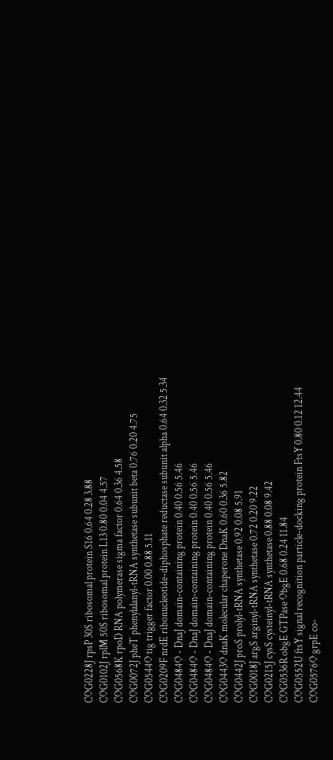COG0228J rpsP 30S ribosomal protein S16 0.64 0.28 3.88
COG0102J rplM 50S ribosomal protein L13 0.80 0.04 4.57
COG0568K rpoD RNA polymerase sigma factor 0.64 0.36 4.58
COG0072J pheT phenylalanyl-tRNA synthetase subunit beta 0.76 0.20 4.75
COG0544O tig trigger factor 0.00 0.88 5.11
COG0209F nrdE ribonucleotide-diphosphate reductase subunit alpha 0.64 0.32 5.34
COG0484O - DnaJ domain-containing protein 0.40 0.56 5.46
COG0484O - DnaJ domain-containing protein 0.40 0.56 5.46
COG0484O - DnaJ domain-containing protein 0.40 0.56 5.46
COG0443O dnaK molecular chaperone DnaK 0.60 0.36 5.82
COG0442J proS prolyl-tRNA synthetase 0.92 0.08 5.91
COG0018J argS arginyl-tRNA synthetase 0.72 0.20 9.22
COG0215J cysS cysteinyl-tRNA synthetase 0.88 0.08 9.42
COG0536R obgE GTPase ObgE 0.68 0.24 11.84
COG0552U ftsY signal recognition particle-docking protein FtsY 0.80 0.12 12.44
COG0576O grpE co-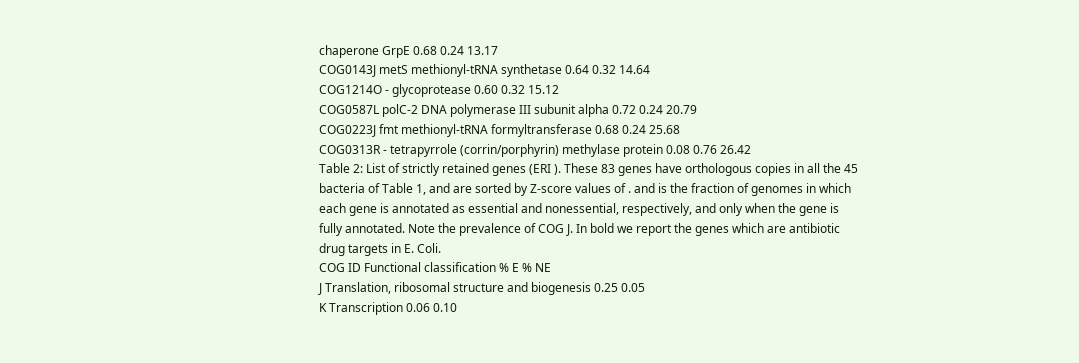chaperone GrpE 0.68 0.24 13.17
COG0143J metS methionyl-tRNA synthetase 0.64 0.32 14.64
COG1214O - glycoprotease 0.60 0.32 15.12
COG0587L polC-2 DNA polymerase III subunit alpha 0.72 0.24 20.79
COG0223J fmt methionyl-tRNA formyltransferase 0.68 0.24 25.68
COG0313R - tetrapyrrole (corrin/porphyrin) methylase protein 0.08 0.76 26.42
Table 2: List of strictly retained genes (ERI ). These 83 genes have orthologous copies in all the 45 bacteria of Table 1, and are sorted by Z-score values of . and is the fraction of genomes in which each gene is annotated as essential and nonessential, respectively, and only when the gene is fully annotated. Note the prevalence of COG J. In bold we report the genes which are antibiotic drug targets in E. Coli.
COG ID Functional classification % E % NE
J Translation, ribosomal structure and biogenesis 0.25 0.05
K Transcription 0.06 0.10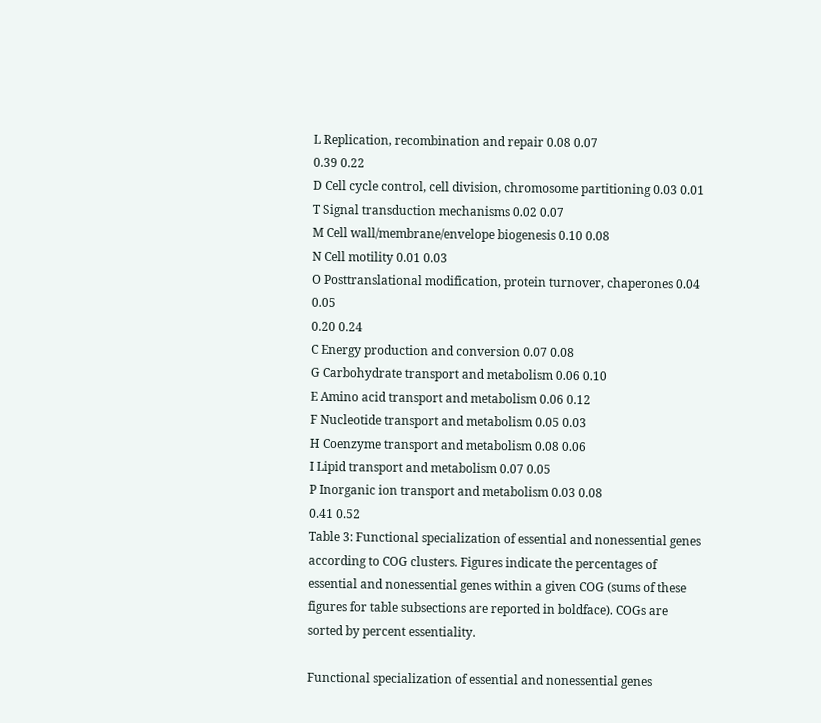L Replication, recombination and repair 0.08 0.07
0.39 0.22
D Cell cycle control, cell division, chromosome partitioning 0.03 0.01
T Signal transduction mechanisms 0.02 0.07
M Cell wall/membrane/envelope biogenesis 0.10 0.08
N Cell motility 0.01 0.03
O Posttranslational modification, protein turnover, chaperones 0.04 0.05
0.20 0.24
C Energy production and conversion 0.07 0.08
G Carbohydrate transport and metabolism 0.06 0.10
E Amino acid transport and metabolism 0.06 0.12
F Nucleotide transport and metabolism 0.05 0.03
H Coenzyme transport and metabolism 0.08 0.06
I Lipid transport and metabolism 0.07 0.05
P Inorganic ion transport and metabolism 0.03 0.08
0.41 0.52
Table 3: Functional specialization of essential and nonessential genes according to COG clusters. Figures indicate the percentages of essential and nonessential genes within a given COG (sums of these figures for table subsections are reported in boldface). COGs are sorted by percent essentiality.

Functional specialization of essential and nonessential genes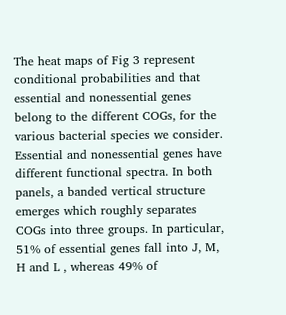The heat maps of Fig 3 represent conditional probabilities and that essential and nonessential genes belong to the different COGs, for the various bacterial species we consider. Essential and nonessential genes have different functional spectra. In both panels, a banded vertical structure emerges which roughly separates COGs into three groups. In particular, 51% of essential genes fall into J, M, H and L , whereas 49% of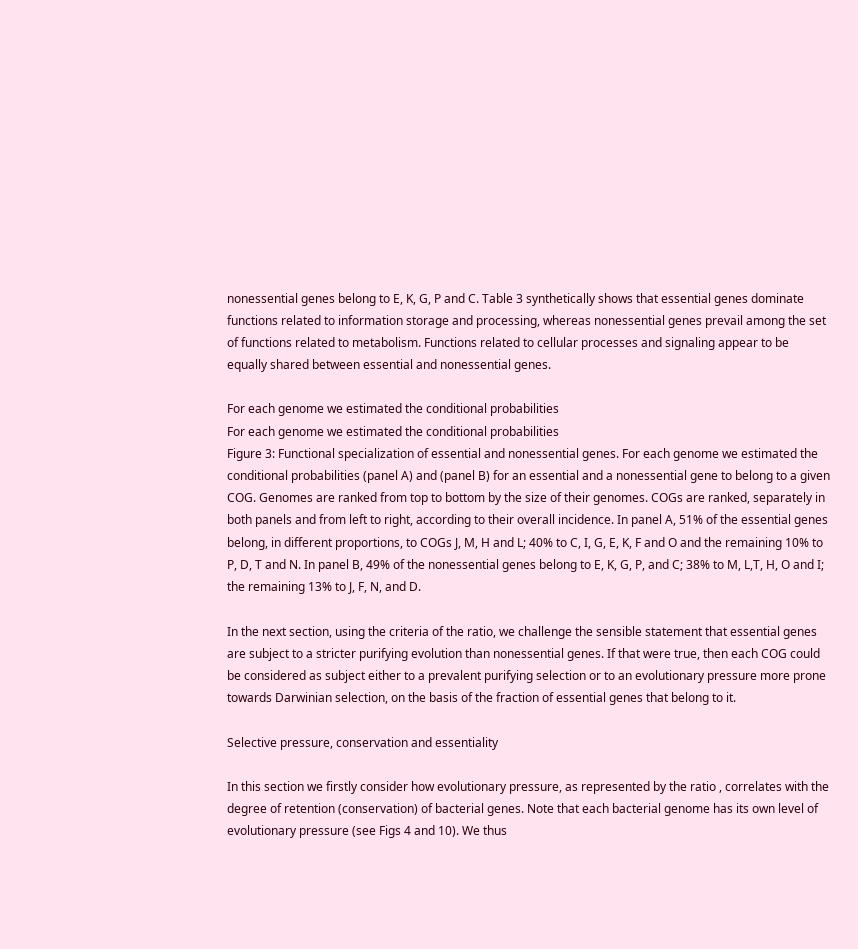nonessential genes belong to E, K, G, P and C. Table 3 synthetically shows that essential genes dominate functions related to information storage and processing, whereas nonessential genes prevail among the set of functions related to metabolism. Functions related to cellular processes and signaling appear to be equally shared between essential and nonessential genes.

For each genome we estimated the conditional probabilities
For each genome we estimated the conditional probabilities
Figure 3: Functional specialization of essential and nonessential genes. For each genome we estimated the conditional probabilities (panel A) and (panel B) for an essential and a nonessential gene to belong to a given COG. Genomes are ranked from top to bottom by the size of their genomes. COGs are ranked, separately in both panels and from left to right, according to their overall incidence. In panel A, 51% of the essential genes belong, in different proportions, to COGs J, M, H and L; 40% to C, I, G, E, K, F and O and the remaining 10% to P, D, T and N. In panel B, 49% of the nonessential genes belong to E, K, G, P, and C; 38% to M, L,T, H, O and I; the remaining 13% to J, F, N, and D.

In the next section, using the criteria of the ratio, we challenge the sensible statement that essential genes are subject to a stricter purifying evolution than nonessential genes. If that were true, then each COG could be considered as subject either to a prevalent purifying selection or to an evolutionary pressure more prone towards Darwinian selection, on the basis of the fraction of essential genes that belong to it.

Selective pressure, conservation and essentiality

In this section we firstly consider how evolutionary pressure, as represented by the ratio , correlates with the degree of retention (conservation) of bacterial genes. Note that each bacterial genome has its own level of evolutionary pressure (see Figs 4 and 10). We thus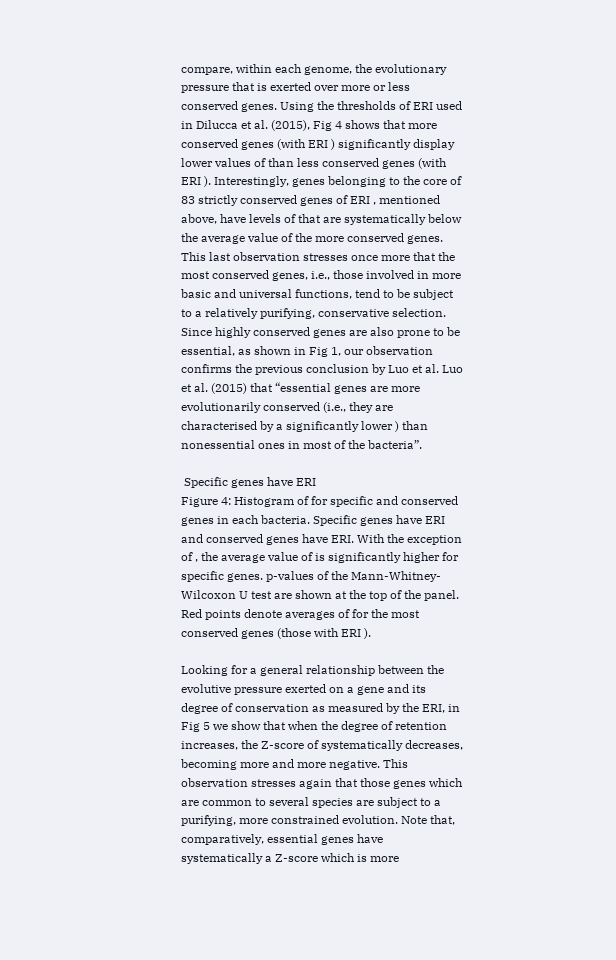compare, within each genome, the evolutionary pressure that is exerted over more or less conserved genes. Using the thresholds of ERI used in Dilucca et al. (2015), Fig 4 shows that more conserved genes (with ERI ) significantly display lower values of than less conserved genes (with ERI ). Interestingly, genes belonging to the core of 83 strictly conserved genes of ERI , mentioned above, have levels of that are systematically below the average value of the more conserved genes. This last observation stresses once more that the most conserved genes, i.e., those involved in more basic and universal functions, tend to be subject to a relatively purifying, conservative selection. Since highly conserved genes are also prone to be essential, as shown in Fig 1, our observation confirms the previous conclusion by Luo et al. Luo et al. (2015) that “essential genes are more evolutionarily conserved (i.e., they are characterised by a significantly lower ) than nonessential ones in most of the bacteria”.

 Specific genes have ERI
Figure 4: Histogram of for specific and conserved genes in each bacteria. Specific genes have ERI and conserved genes have ERI. With the exception of , the average value of is significantly higher for specific genes. p-values of the Mann-Whitney-Wilcoxon U test are shown at the top of the panel. Red points denote averages of for the most conserved genes (those with ERI ).

Looking for a general relationship between the evolutive pressure exerted on a gene and its degree of conservation as measured by the ERI, in Fig 5 we show that when the degree of retention increases, the Z-score of systematically decreases, becoming more and more negative. This observation stresses again that those genes which are common to several species are subject to a purifying, more constrained evolution. Note that, comparatively, essential genes have systematically a Z-score which is more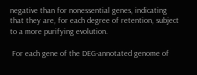negative than for nonessential genes, indicating that they are, for each degree of retention, subject to a more purifying evolution.

 For each gene of the DEG-annotated genome of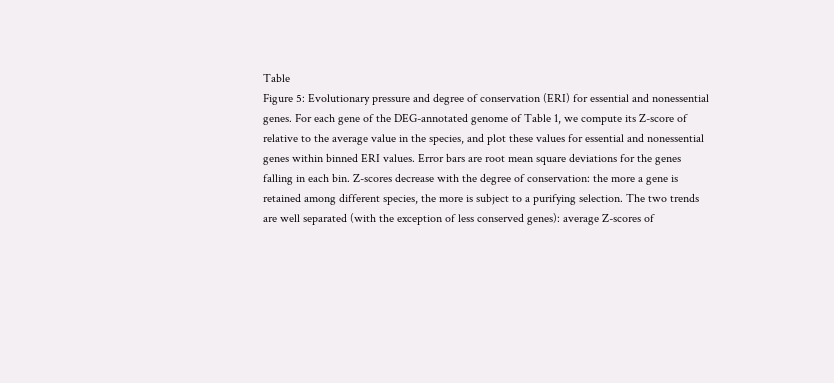Table
Figure 5: Evolutionary pressure and degree of conservation (ERI) for essential and nonessential genes. For each gene of the DEG-annotated genome of Table 1, we compute its Z-score of relative to the average value in the species, and plot these values for essential and nonessential genes within binned ERI values. Error bars are root mean square deviations for the genes falling in each bin. Z-scores decrease with the degree of conservation: the more a gene is retained among different species, the more is subject to a purifying selection. The two trends are well separated (with the exception of less conserved genes): average Z-scores of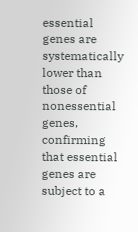essential genes are systematically lower than those of nonessential genes, confirming that essential genes are subject to a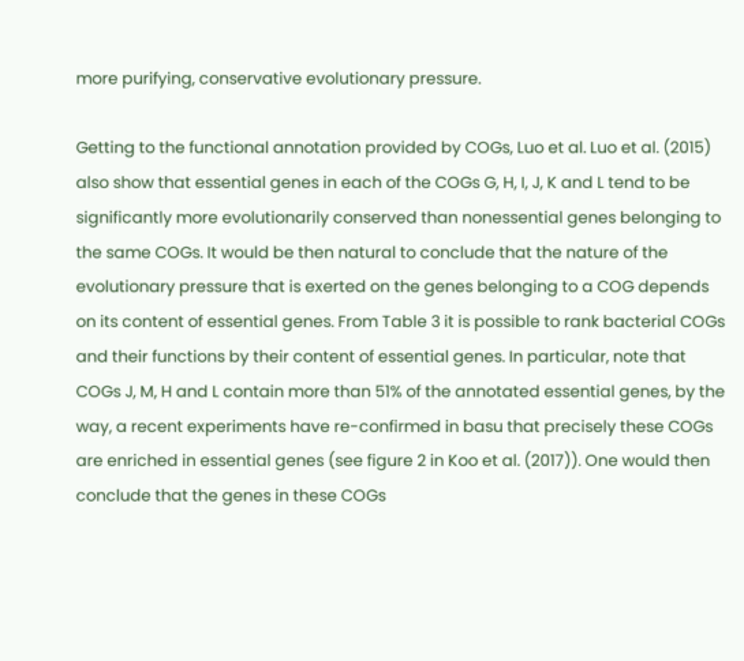more purifying, conservative evolutionary pressure.

Getting to the functional annotation provided by COGs, Luo et al. Luo et al. (2015) also show that essential genes in each of the COGs G, H, I, J, K and L tend to be significantly more evolutionarily conserved than nonessential genes belonging to the same COGs. It would be then natural to conclude that the nature of the evolutionary pressure that is exerted on the genes belonging to a COG depends on its content of essential genes. From Table 3 it is possible to rank bacterial COGs and their functions by their content of essential genes. In particular, note that COGs J, M, H and L contain more than 51% of the annotated essential genes, by the way, a recent experiments have re-confirmed in basu that precisely these COGs are enriched in essential genes (see figure 2 in Koo et al. (2017)). One would then conclude that the genes in these COGs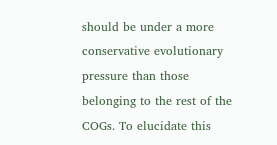should be under a more conservative evolutionary pressure than those belonging to the rest of the COGs. To elucidate this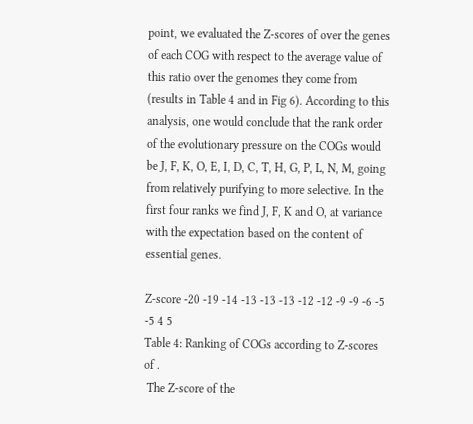point, we evaluated the Z-scores of over the genes of each COG with respect to the average value of this ratio over the genomes they come from (results in Table 4 and in Fig 6). According to this analysis, one would conclude that the rank order of the evolutionary pressure on the COGs would be J, F, K, O, E, I, D, C, T, H, G, P, L, N, M, going from relatively purifying to more selective. In the first four ranks we find J, F, K and O, at variance with the expectation based on the content of essential genes.

Z-score -20 -19 -14 -13 -13 -13 -12 -12 -9 -9 -6 -5 -5 4 5
Table 4: Ranking of COGs according to Z-scores of .
 The Z-score of the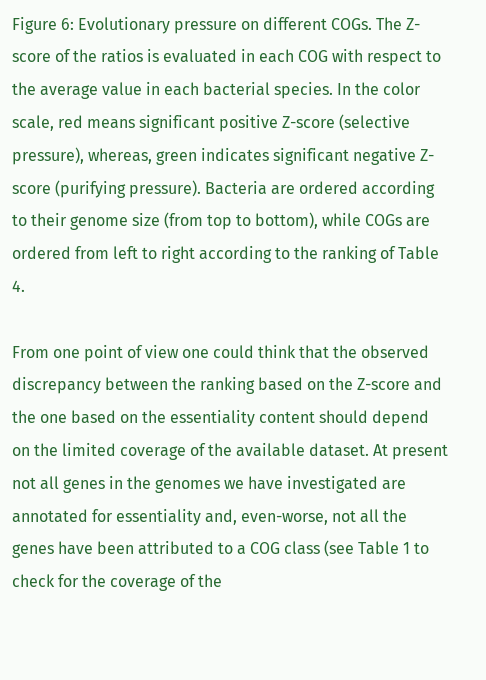Figure 6: Evolutionary pressure on different COGs. The Z-score of the ratios is evaluated in each COG with respect to the average value in each bacterial species. In the color scale, red means significant positive Z-score (selective pressure), whereas, green indicates significant negative Z-score (purifying pressure). Bacteria are ordered according to their genome size (from top to bottom), while COGs are ordered from left to right according to the ranking of Table 4.

From one point of view one could think that the observed discrepancy between the ranking based on the Z-score and the one based on the essentiality content should depend on the limited coverage of the available dataset. At present not all genes in the genomes we have investigated are annotated for essentiality and, even-worse, not all the genes have been attributed to a COG class (see Table 1 to check for the coverage of the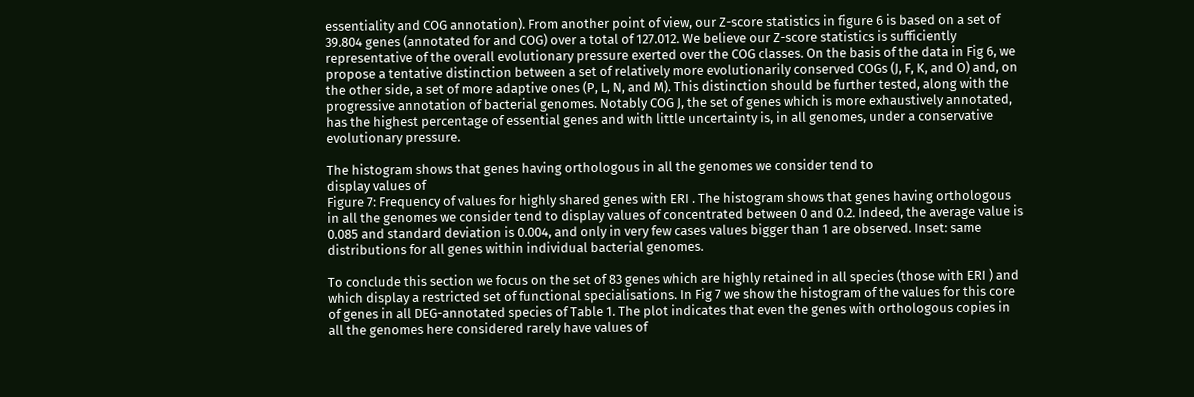essentiality and COG annotation). From another point of view, our Z-score statistics in figure 6 is based on a set of 39.804 genes (annotated for and COG) over a total of 127.012. We believe our Z-score statistics is sufficiently representative of the overall evolutionary pressure exerted over the COG classes. On the basis of the data in Fig 6, we propose a tentative distinction between a set of relatively more evolutionarily conserved COGs (J, F, K, and O) and, on the other side, a set of more adaptive ones (P, L, N, and M). This distinction should be further tested, along with the progressive annotation of bacterial genomes. Notably COG J, the set of genes which is more exhaustively annotated, has the highest percentage of essential genes and with little uncertainty is, in all genomes, under a conservative evolutionary pressure.

The histogram shows that genes having orthologous in all the genomes we consider tend to
display values of
Figure 7: Frequency of values for highly shared genes with ERI . The histogram shows that genes having orthologous in all the genomes we consider tend to display values of concentrated between 0 and 0.2. Indeed, the average value is 0.085 and standard deviation is 0.004, and only in very few cases values bigger than 1 are observed. Inset: same distributions for all genes within individual bacterial genomes.

To conclude this section we focus on the set of 83 genes which are highly retained in all species (those with ERI ) and which display a restricted set of functional specialisations. In Fig 7 we show the histogram of the values for this core of genes in all DEG-annotated species of Table 1. The plot indicates that even the genes with orthologous copies in all the genomes here considered rarely have values of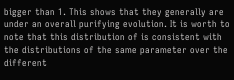bigger than 1. This shows that they generally are under an overall purifying evolution. It is worth to note that this distribution of is consistent with the distributions of the same parameter over the different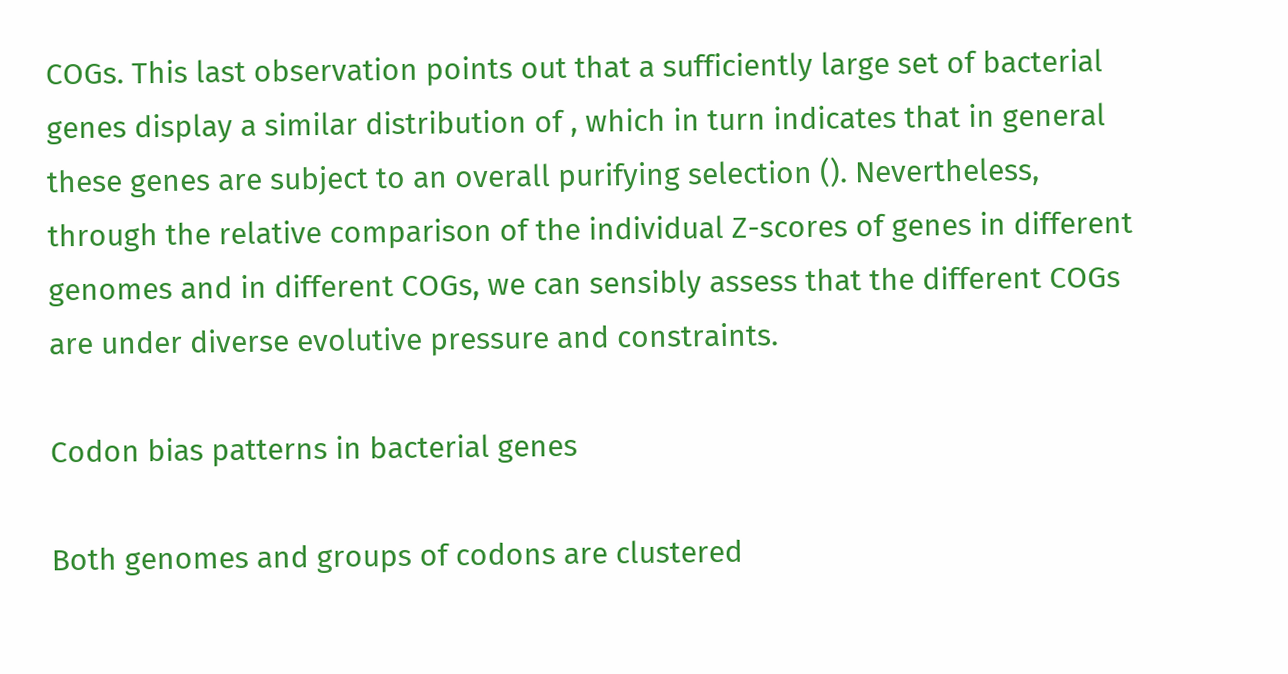COGs. This last observation points out that a sufficiently large set of bacterial genes display a similar distribution of , which in turn indicates that in general these genes are subject to an overall purifying selection (). Nevertheless, through the relative comparison of the individual Z-scores of genes in different genomes and in different COGs, we can sensibly assess that the different COGs are under diverse evolutive pressure and constraints.

Codon bias patterns in bacterial genes

Both genomes and groups of codons are clustered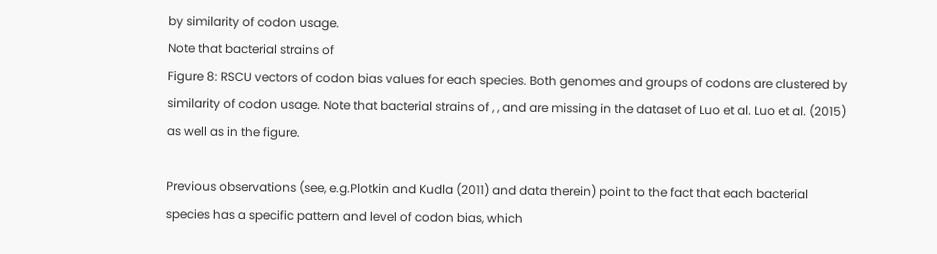by similarity of codon usage.
Note that bacterial strains of
Figure 8: RSCU vectors of codon bias values for each species. Both genomes and groups of codons are clustered by similarity of codon usage. Note that bacterial strains of , , and are missing in the dataset of Luo et al. Luo et al. (2015) as well as in the figure.

Previous observations (see, e.g.Plotkin and Kudla (2011) and data therein) point to the fact that each bacterial species has a specific pattern and level of codon bias, which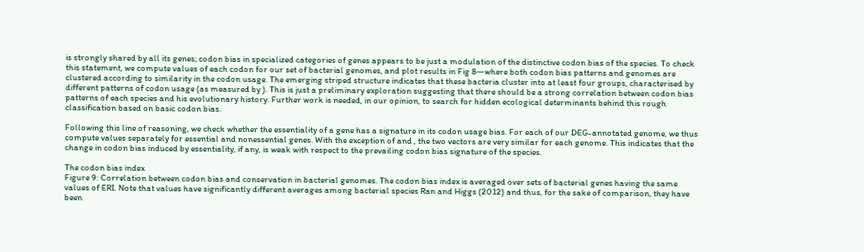is strongly shared by all its genes; codon bias in specialized categories of genes appears to be just a modulation of the distinctive codon bias of the species. To check this statement, we compute values of each codon for our set of bacterial genomes, and plot results in Fig 8—where both codon bias patterns and genomes are clustered according to similarity in the codon usage. The emerging striped structure indicates that these bacteria cluster into at least four groups, characterised by different patterns of codon usage (as measured by ). This is just a preliminary exploration suggesting that there should be a strong correlation between codon bias patterns of each species and his evolutionary history. Further work is needed, in our opinion, to search for hidden ecological determinants behind this rough classification based on basic codon bias.

Following this line of reasoning, we check whether the essentiality of a gene has a signature in its codon usage bias. For each of our DEG-annotated genome, we thus compute values separately for essential and nonessential genes. With the exception of and , the two vectors are very similar for each genome. This indicates that the change in codon bias induced by essentiality, if any, is weak with respect to the prevailing codon bias signature of the species.

The codon bias index
Figure 9: Correlation between codon bias and conservation in bacterial genomes. The codon bias index is averaged over sets of bacterial genes having the same values of ERI. Note that values have significantly different averages among bacterial species Ran and Higgs (2012) and thus, for the sake of comparison, they have been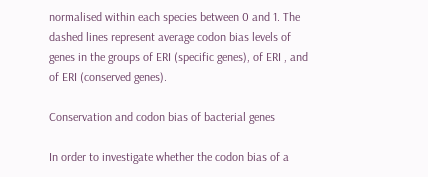normalised within each species between 0 and 1. The dashed lines represent average codon bias levels of genes in the groups of ERI (specific genes), of ERI , and of ERI (conserved genes).

Conservation and codon bias of bacterial genes

In order to investigate whether the codon bias of a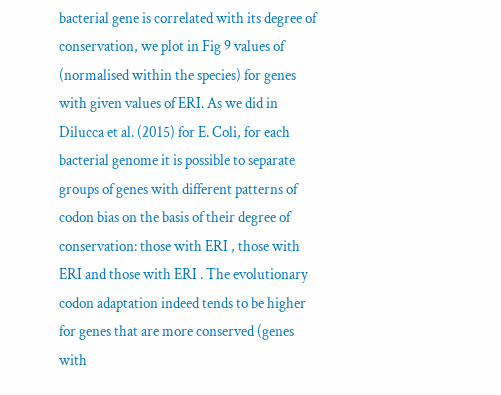bacterial gene is correlated with its degree of conservation, we plot in Fig 9 values of (normalised within the species) for genes with given values of ERI. As we did in Dilucca et al. (2015) for E. Coli, for each bacterial genome it is possible to separate groups of genes with different patterns of codon bias on the basis of their degree of conservation: those with ERI , those with ERI and those with ERI . The evolutionary codon adaptation indeed tends to be higher for genes that are more conserved (genes with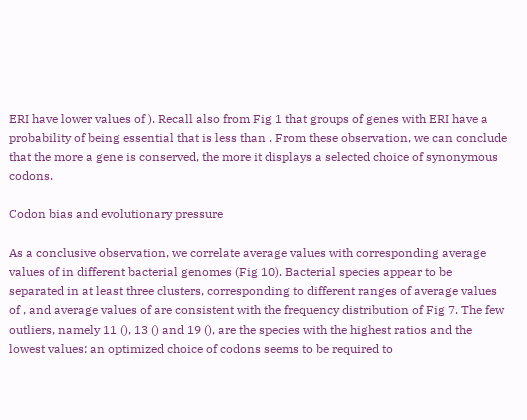ERI have lower values of ). Recall also from Fig 1 that groups of genes with ERI have a probability of being essential that is less than . From these observation, we can conclude that the more a gene is conserved, the more it displays a selected choice of synonymous codons.

Codon bias and evolutionary pressure

As a conclusive observation, we correlate average values with corresponding average values of in different bacterial genomes (Fig 10). Bacterial species appear to be separated in at least three clusters, corresponding to different ranges of average values of , and average values of are consistent with the frequency distribution of Fig 7. The few outliers, namely 11 (), 13 () and 19 (), are the species with the highest ratios and the lowest values: an optimized choice of codons seems to be required to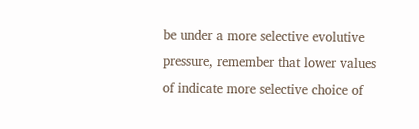be under a more selective evolutive pressure, remember that lower values of indicate more selective choice of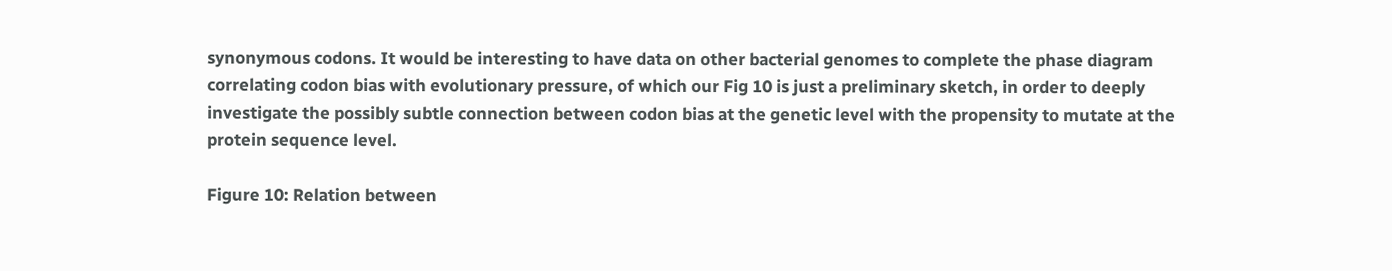synonymous codons. It would be interesting to have data on other bacterial genomes to complete the phase diagram correlating codon bias with evolutionary pressure, of which our Fig 10 is just a preliminary sketch, in order to deeply investigate the possibly subtle connection between codon bias at the genetic level with the propensity to mutate at the protein sequence level.

Figure 10: Relation between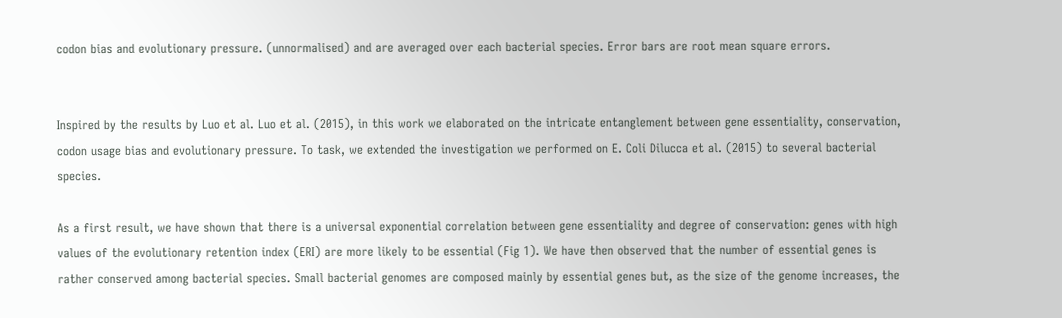codon bias and evolutionary pressure. (unnormalised) and are averaged over each bacterial species. Error bars are root mean square errors.


Inspired by the results by Luo et al. Luo et al. (2015), in this work we elaborated on the intricate entanglement between gene essentiality, conservation, codon usage bias and evolutionary pressure. To task, we extended the investigation we performed on E. Coli Dilucca et al. (2015) to several bacterial species.

As a first result, we have shown that there is a universal exponential correlation between gene essentiality and degree of conservation: genes with high values of the evolutionary retention index (ERI) are more likely to be essential (Fig 1). We have then observed that the number of essential genes is rather conserved among bacterial species. Small bacterial genomes are composed mainly by essential genes but, as the size of the genome increases, the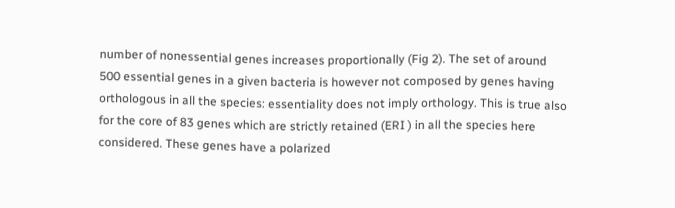number of nonessential genes increases proportionally (Fig 2). The set of around 500 essential genes in a given bacteria is however not composed by genes having orthologous in all the species: essentiality does not imply orthology. This is true also for the core of 83 genes which are strictly retained (ERI ) in all the species here considered. These genes have a polarized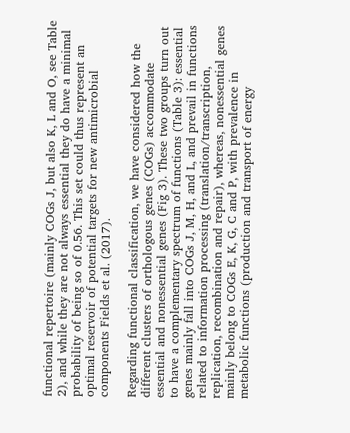functional repertoire (mainly COGs J, but also K, L and O, see Table 2), and while they are not always essential they do have a minimal probability of being so of 0.56. This set could thus represent an optimal reservoir of potential targets for new antimicrobial components Fields et al. (2017).

Regarding functional classification, we have considered how the different clusters of orthologous genes (COGs) accommodate essential and nonessential genes (Fig 3). These two groups turn out to have a complementary spectrum of functions (Table 3): essential genes mainly fall into COGs J, M, H, and L, and prevail in functions related to information processing (translation/transcription, replication, recombination and repair), whereas, nonessential genes mainly belong to COGs E, K, G, C and P, with prevalence in metabolic functions (production and transport of energy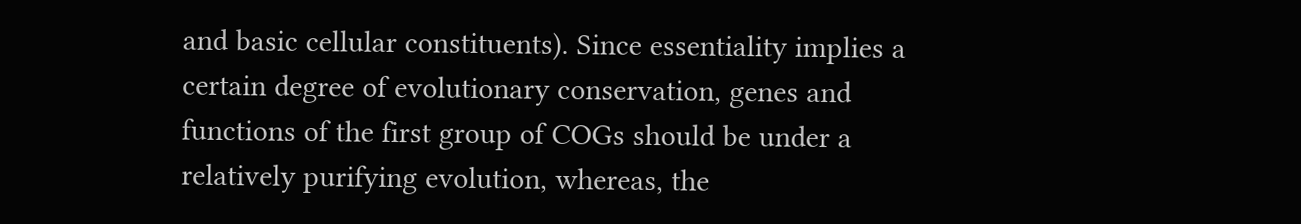and basic cellular constituents). Since essentiality implies a certain degree of evolutionary conservation, genes and functions of the first group of COGs should be under a relatively purifying evolution, whereas, the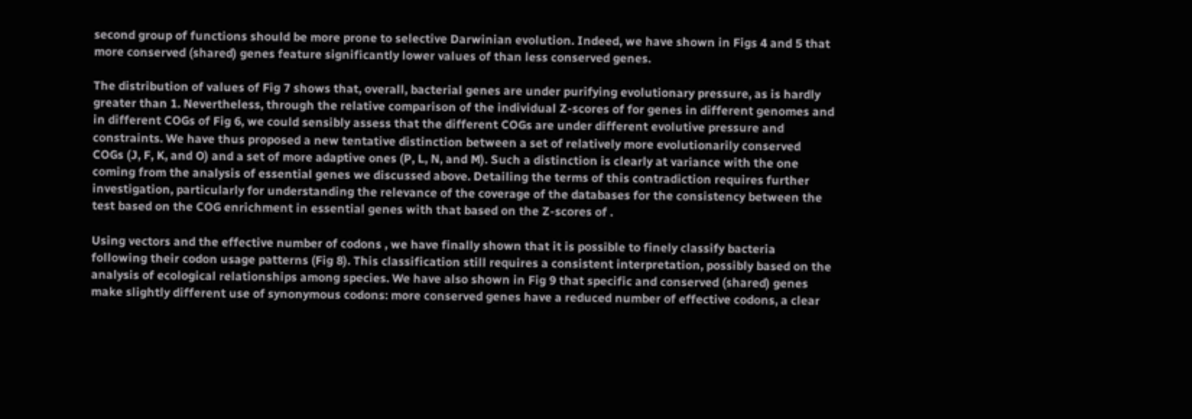second group of functions should be more prone to selective Darwinian evolution. Indeed, we have shown in Figs 4 and 5 that more conserved (shared) genes feature significantly lower values of than less conserved genes.

The distribution of values of Fig 7 shows that, overall, bacterial genes are under purifying evolutionary pressure, as is hardly greater than 1. Nevertheless, through the relative comparison of the individual Z-scores of for genes in different genomes and in different COGs of Fig 6, we could sensibly assess that the different COGs are under different evolutive pressure and constraints. We have thus proposed a new tentative distinction between a set of relatively more evolutionarily conserved COGs (J, F, K, and O) and a set of more adaptive ones (P, L, N, and M). Such a distinction is clearly at variance with the one coming from the analysis of essential genes we discussed above. Detailing the terms of this contradiction requires further investigation, particularly for understanding the relevance of the coverage of the databases for the consistency between the test based on the COG enrichment in essential genes with that based on the Z-scores of .

Using vectors and the effective number of codons , we have finally shown that it is possible to finely classify bacteria following their codon usage patterns (Fig 8). This classification still requires a consistent interpretation, possibly based on the analysis of ecological relationships among species. We have also shown in Fig 9 that specific and conserved (shared) genes make slightly different use of synonymous codons: more conserved genes have a reduced number of effective codons, a clear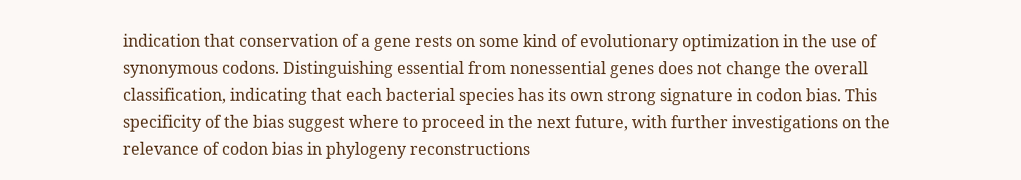indication that conservation of a gene rests on some kind of evolutionary optimization in the use of synonymous codons. Distinguishing essential from nonessential genes does not change the overall classification, indicating that each bacterial species has its own strong signature in codon bias. This specificity of the bias suggest where to proceed in the next future, with further investigations on the relevance of codon bias in phylogeny reconstructions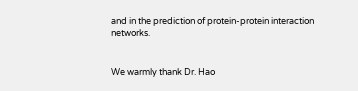and in the prediction of protein-protein interaction networks.


We warmly thank Dr. Hao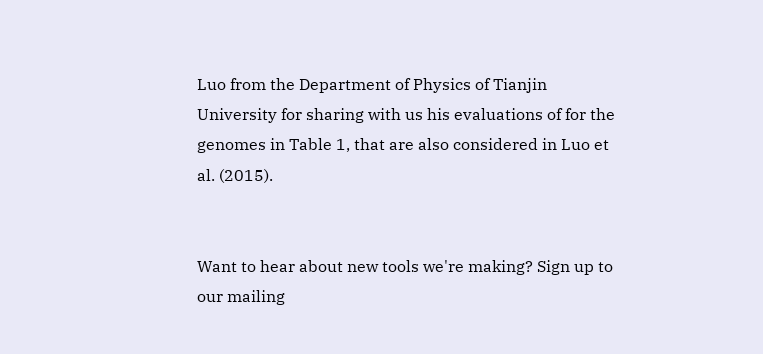Luo from the Department of Physics of Tianjin University for sharing with us his evaluations of for the genomes in Table 1, that are also considered in Luo et al. (2015).


Want to hear about new tools we're making? Sign up to our mailing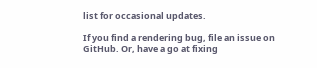list for occasional updates.

If you find a rendering bug, file an issue on GitHub. Or, have a go at fixing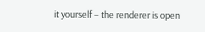it yourself – the renderer is open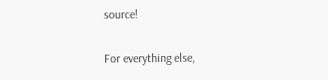source!

For everything else,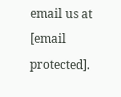email us at [email protected].